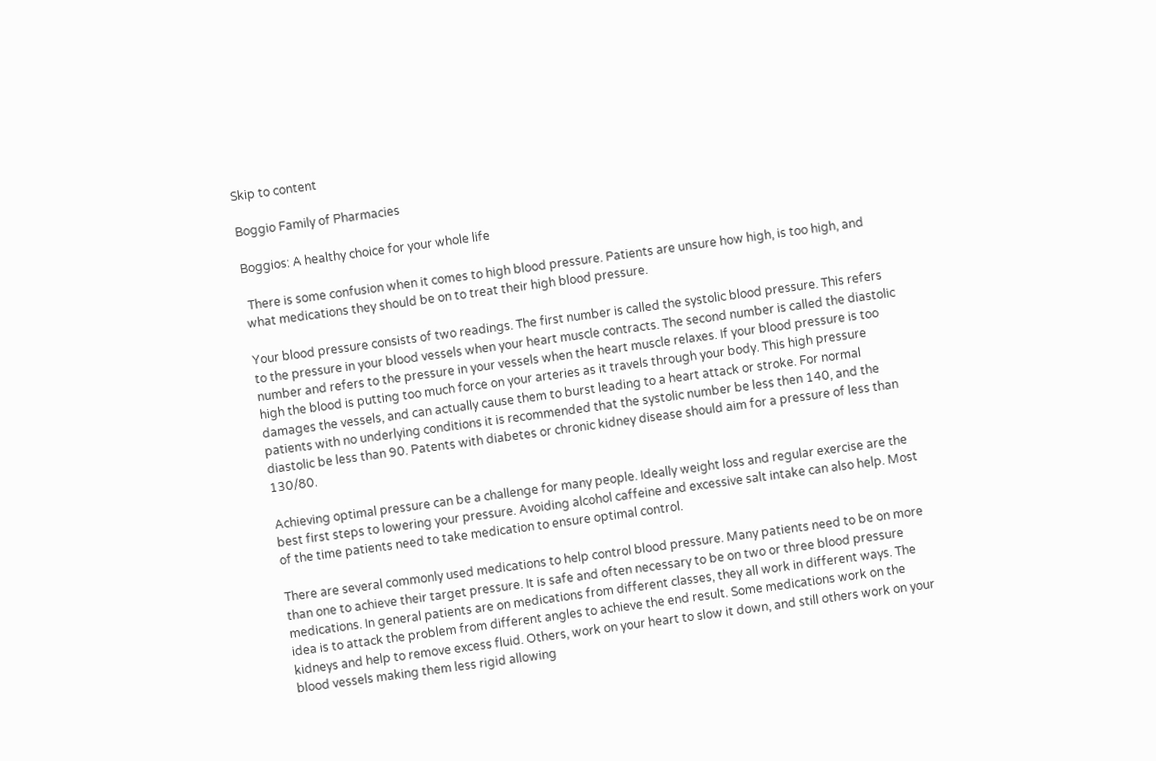Skip to content

Boggio Family of Pharmacies

Boggios: A healthy choice for your whole life

 There is some confusion when it comes to high blood pressure. Patients are unsure how high, is too high, and what medications they should be on to treat their high blood pressure.

Your blood pressure consists of two readings. The first number is called the systolic blood pressure. This refers to the pressure in your blood vessels when your heart muscle contracts. The second number is called the diastolic number and refers to the pressure in your vessels when the heart muscle relaxes. If your blood pressure is too high the blood is putting too much force on your arteries as it travels through your body. This high pressure damages the vessels, and can actually cause them to burst leading to a heart attack or stroke. For normal patients with no underlying conditions it is recommended that the systolic number be less then 140, and the diastolic be less than 90. Patents with diabetes or chronic kidney disease should aim for a pressure of less than 130/80.

Achieving optimal pressure can be a challenge for many people. Ideally weight loss and regular exercise are the best first steps to lowering your pressure. Avoiding alcohol caffeine and excessive salt intake can also help. Most of the time patients need to take medication to ensure optimal control.

There are several commonly used medications to help control blood pressure. Many patients need to be on more than one to achieve their target pressure. It is safe and often necessary to be on two or three blood pressure medications. In general patients are on medications from different classes, they all work in different ways. The idea is to attack the problem from different angles to achieve the end result. Some medications work on the kidneys and help to remove excess fluid. Others, work on your heart to slow it down, and still others work on your blood vessels making them less rigid allowing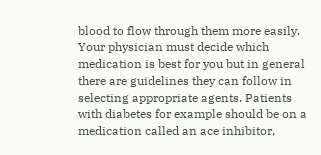blood to flow through them more easily. Your physician must decide which medication is best for you but in general there are guidelines they can follow in selecting appropriate agents. Patients with diabetes for example should be on a medication called an ace inhibitor,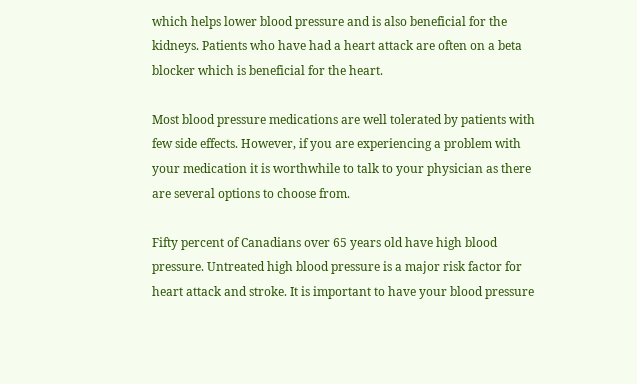which helps lower blood pressure and is also beneficial for the kidneys. Patients who have had a heart attack are often on a beta blocker which is beneficial for the heart.

Most blood pressure medications are well tolerated by patients with few side effects. However, if you are experiencing a problem with your medication it is worthwhile to talk to your physician as there are several options to choose from.

Fifty percent of Canadians over 65 years old have high blood pressure. Untreated high blood pressure is a major risk factor for heart attack and stroke. It is important to have your blood pressure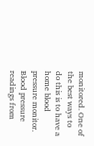monitored. One of the best ways to do this is to have a home blood pressure monitor. Blood pressure readings from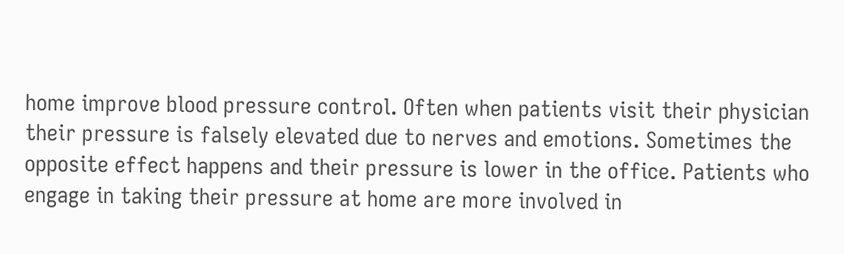home improve blood pressure control. Often when patients visit their physician their pressure is falsely elevated due to nerves and emotions. Sometimes the opposite effect happens and their pressure is lower in the office. Patients who engage in taking their pressure at home are more involved in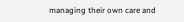managing their own care and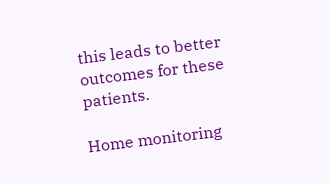this leads to better outcomes for these patients.

Home monitoring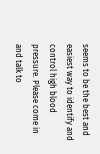seems to be the best and easiest way to identify and control high blood pressure. Please come in and talk to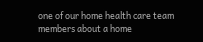one of our home health care team members about a home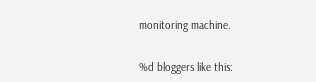monitoring machine.


%d bloggers like this: